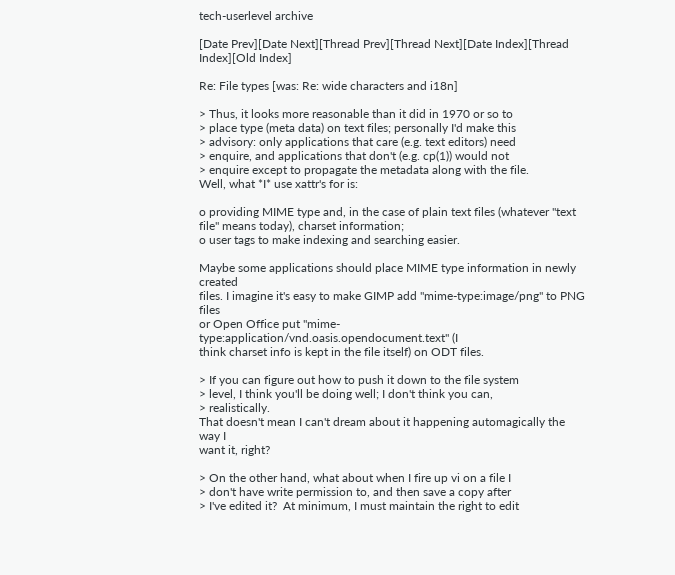tech-userlevel archive

[Date Prev][Date Next][Thread Prev][Thread Next][Date Index][Thread Index][Old Index]

Re: File types [was: Re: wide characters and i18n]

> Thus, it looks more reasonable than it did in 1970 or so to
> place type (meta data) on text files; personally I'd make this
> advisory: only applications that care (e.g. text editors) need
> enquire, and applications that don't (e.g. cp(1)) would not
> enquire except to propagate the metadata along with the file.
Well, what *I* use xattr's for is:

o providing MIME type and, in the case of plain text files (whatever "text
file" means today), charset information;
o user tags to make indexing and searching easier.

Maybe some applications should place MIME type information in newly created
files. I imagine it's easy to make GIMP add "mime-type:image/png" to PNG files
or Open Office put "mime-type:application/vnd.oasis.opendocument.text" (I
think charset info is kept in the file itself) on ODT files.

> If you can figure out how to push it down to the file system
> level, I think you'll be doing well; I don't think you can,
> realistically.
That doesn't mean I can't dream about it happening automagically the way I
want it, right?

> On the other hand, what about when I fire up vi on a file I
> don't have write permission to, and then save a copy after
> I've edited it?  At minimum, I must maintain the right to edit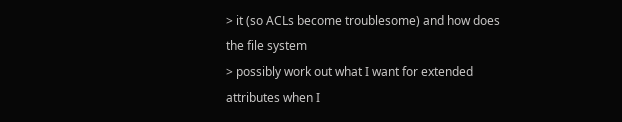> it (so ACLs become troublesome) and how does the file system
> possibly work out what I want for extended attributes when I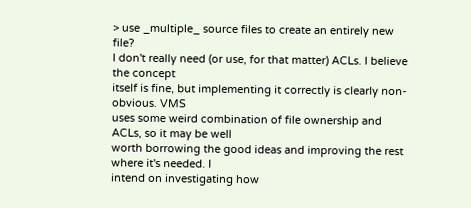> use _multiple_ source files to create an entirely new file?
I don't really need (or use, for that matter) ACLs. I believe the concept
itself is fine, but implementing it correctly is clearly non-obvious. VMS
uses some weird combination of file ownership and ACLs, so it may be well
worth borrowing the good ideas and improving the rest where it's needed. I
intend on investigating how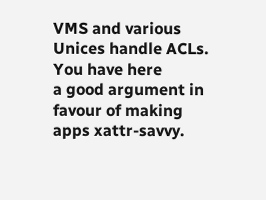VMS and various Unices handle ACLs. You have here
a good argument in favour of making apps xattr-savvy.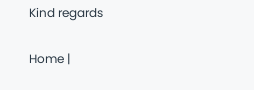Kind regards

Home |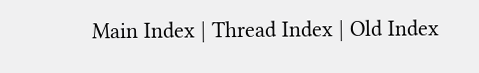Main Index | Thread Index | Old Index